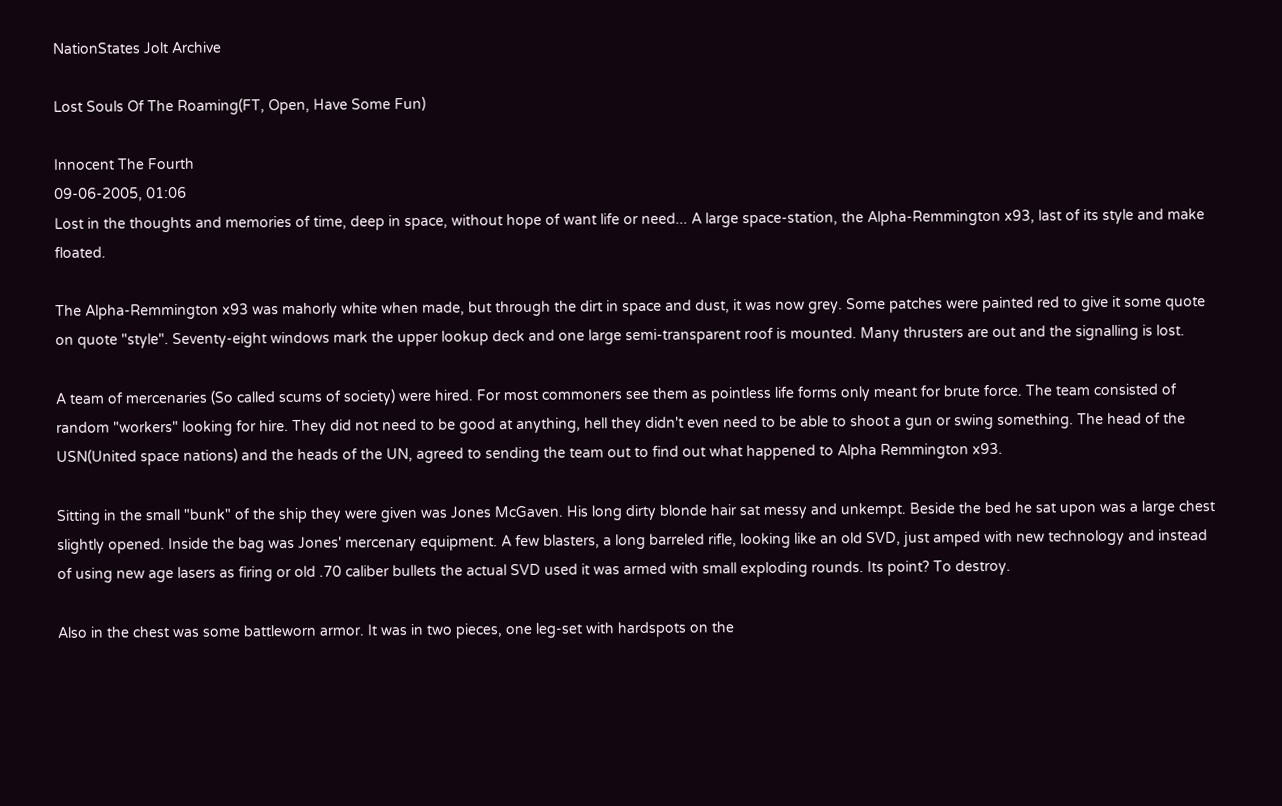NationStates Jolt Archive

Lost Souls Of The Roaming(FT, Open, Have Some Fun)

Innocent The Fourth
09-06-2005, 01:06
Lost in the thoughts and memories of time, deep in space, without hope of want life or need... A large space-station, the Alpha-Remmington x93, last of its style and make floated.

The Alpha-Remmington x93 was mahorly white when made, but through the dirt in space and dust, it was now grey. Some patches were painted red to give it some quote on quote "style". Seventy-eight windows mark the upper lookup deck and one large semi-transparent roof is mounted. Many thrusters are out and the signalling is lost.

A team of mercenaries (So called scums of society) were hired. For most commoners see them as pointless life forms only meant for brute force. The team consisted of random "workers" looking for hire. They did not need to be good at anything, hell they didn't even need to be able to shoot a gun or swing something. The head of the USN(United space nations) and the heads of the UN, agreed to sending the team out to find out what happened to Alpha Remmington x93.

Sitting in the small "bunk" of the ship they were given was Jones McGaven. His long dirty blonde hair sat messy and unkempt. Beside the bed he sat upon was a large chest slightly opened. Inside the bag was Jones' mercenary equipment. A few blasters, a long barreled rifle, looking like an old SVD, just amped with new technology and instead of using new age lasers as firing or old .70 caliber bullets the actual SVD used it was armed with small exploding rounds. Its point? To destroy.

Also in the chest was some battleworn armor. It was in two pieces, one leg-set with hardspots on the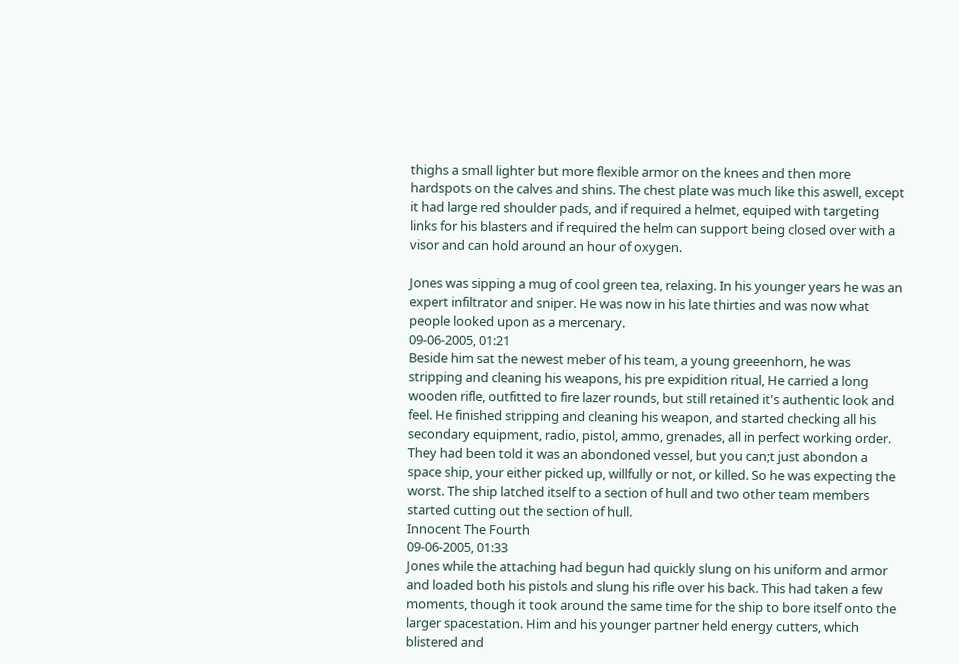thighs a small lighter but more flexible armor on the knees and then more hardspots on the calves and shins. The chest plate was much like this aswell, except it had large red shoulder pads, and if required a helmet, equiped with targeting links for his blasters and if required the helm can support being closed over with a visor and can hold around an hour of oxygen.

Jones was sipping a mug of cool green tea, relaxing. In his younger years he was an expert infiltrator and sniper. He was now in his late thirties and was now what people looked upon as a mercenary.
09-06-2005, 01:21
Beside him sat the newest meber of his team, a young greeenhorn, he was stripping and cleaning his weapons, his pre expidition ritual, He carried a long wooden rifle, outfitted to fire lazer rounds, but still retained it's authentic look and feel. He finished stripping and cleaning his weapon, and started checking all his secondary equipment, radio, pistol, ammo, grenades, all in perfect working order. They had been told it was an abondoned vessel, but you can;t just abondon a space ship, your either picked up, willfully or not, or killed. So he was expecting the worst. The ship latched itself to a section of hull and two other team members started cutting out the section of hull.
Innocent The Fourth
09-06-2005, 01:33
Jones while the attaching had begun had quickly slung on his uniform and armor and loaded both his pistols and slung his rifle over his back. This had taken a few moments, though it took around the same time for the ship to bore itself onto the larger spacestation. Him and his younger partner held energy cutters, which blistered and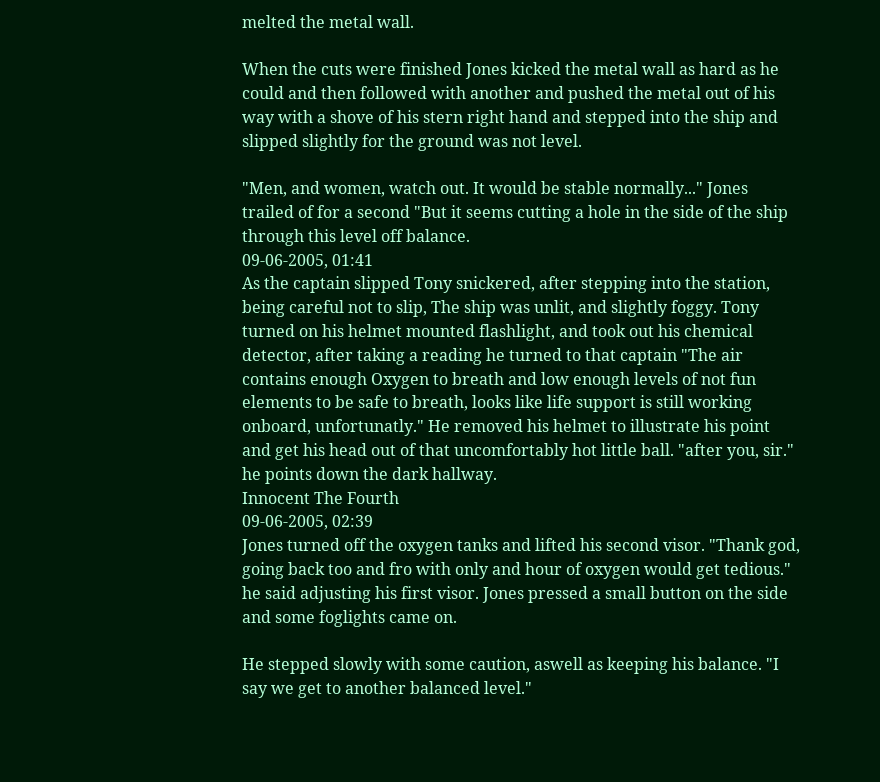melted the metal wall.

When the cuts were finished Jones kicked the metal wall as hard as he could and then followed with another and pushed the metal out of his way with a shove of his stern right hand and stepped into the ship and slipped slightly for the ground was not level.

"Men, and women, watch out. It would be stable normally..." Jones trailed of for a second "But it seems cutting a hole in the side of the ship through this level off balance.
09-06-2005, 01:41
As the captain slipped Tony snickered, after stepping into the station, being careful not to slip, The ship was unlit, and slightly foggy. Tony turned on his helmet mounted flashlight, and took out his chemical detector, after taking a reading he turned to that captain "The air contains enough Oxygen to breath and low enough levels of not fun elements to be safe to breath, looks like life support is still working onboard, unfortunatly." He removed his helmet to illustrate his point and get his head out of that uncomfortably hot little ball. "after you, sir." he points down the dark hallway.
Innocent The Fourth
09-06-2005, 02:39
Jones turned off the oxygen tanks and lifted his second visor. "Thank god, going back too and fro with only and hour of oxygen would get tedious." he said adjusting his first visor. Jones pressed a small button on the side and some foglights came on.

He stepped slowly with some caution, aswell as keeping his balance. "I say we get to another balanced level."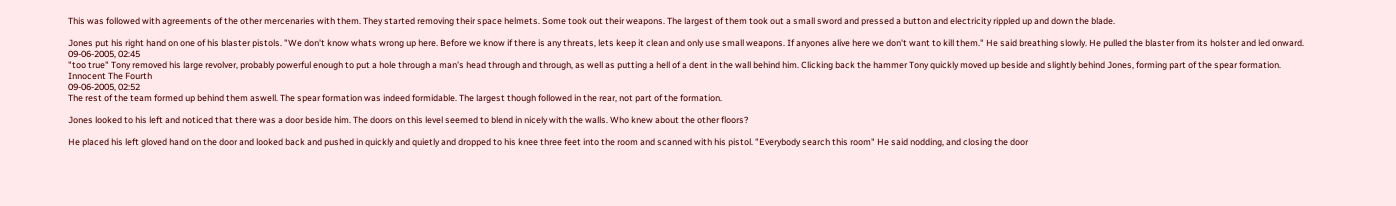This was followed with agreements of the other mercenaries with them. They started removing their space helmets. Some took out their weapons. The largest of them took out a small sword and pressed a button and electricity rippled up and down the blade.

Jones put his right hand on one of his blaster pistols. "We don't know whats wrong up here. Before we know if there is any threats, lets keep it clean and only use small weapons. If anyones alive here we don't want to kill them." He said breathing slowly. He pulled the blaster from its holster and led onward.
09-06-2005, 02:45
"too true" Tony removed his large revolver, probably powerful enough to put a hole through a man's head through and through, as well as putting a hell of a dent in the wall behind him. Clicking back the hammer Tony quickly moved up beside and slightly behind Jones, forming part of the spear formation.
Innocent The Fourth
09-06-2005, 02:52
The rest of the team formed up behind them aswell. The spear formation was indeed formidable. The largest though followed in the rear, not part of the formation.

Jones looked to his left and noticed that there was a door beside him. The doors on this level seemed to blend in nicely with the walls. Who knew about the other floors?

He placed his left gloved hand on the door and looked back and pushed in quickly and quietly and dropped to his knee three feet into the room and scanned with his pistol. "Everybody search this room" He said nodding, and closing the door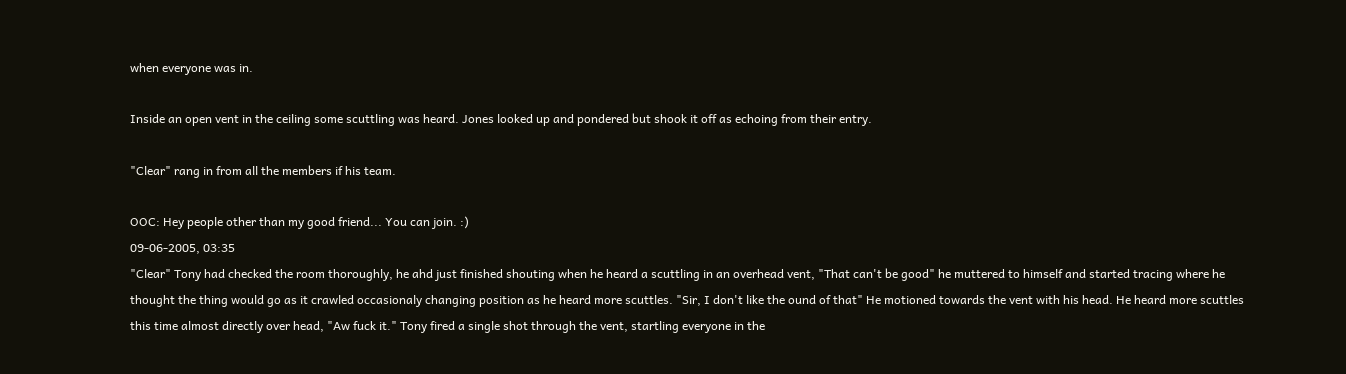when everyone was in.

Inside an open vent in the ceiling some scuttling was heard. Jones looked up and pondered but shook it off as echoing from their entry.

"Clear" rang in from all the members if his team.

OOC: Hey people other than my good friend... You can join. :)
09-06-2005, 03:35
"Clear" Tony had checked the room thoroughly, he ahd just finished shouting when he heard a scuttling in an overhead vent, "That can't be good" he muttered to himself and started tracing where he thought the thing would go as it crawled occasionaly changing position as he heard more scuttles. "Sir, I don't like the ound of that" He motioned towards the vent with his head. He heard more scuttles this time almost directly over head, "Aw fuck it." Tony fired a single shot through the vent, startling everyone in the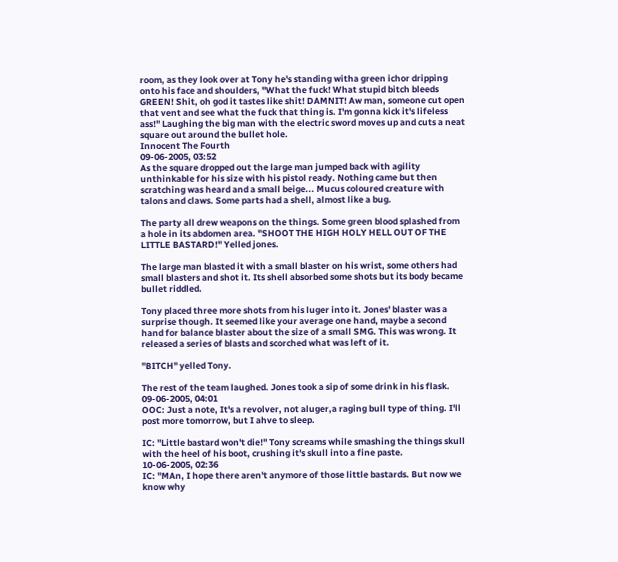room, as they look over at Tony he's standing witha green ichor dripping onto his face and shoulders, "What the fuck! What stupid bitch bleeds GREEN! Shit, oh god it tastes like shit! DAMNIT! Aw man, someone cut open that vent and see what the fuck that thing is. I'm gonna kick it's lifeless ass!" Laughing the big man with the electric sword moves up and cuts a neat square out around the bullet hole.
Innocent The Fourth
09-06-2005, 03:52
As the square dropped out the large man jumped back with agility unthinkable for his size with his pistol ready. Nothing came but then scratching was heard and a small beige... Mucus coloured creature with talons and claws. Some parts had a shell, almost like a bug.

The party all drew weapons on the things. Some green blood splashed from a hole in its abdomen area. "SHOOT THE HIGH HOLY HELL OUT OF THE LITTLE BASTARD!" Yelled jones.

The large man blasted it with a small blaster on his wrist, some others had small blasters and shot it. Its shell absorbed some shots but its body became bullet riddled.

Tony placed three more shots from his luger into it. Jones' blaster was a surprise though. It seemed like your average one hand, maybe a second hand for balance blaster about the size of a small SMG. This was wrong. It released a series of blasts and scorched what was left of it.

"BITCH" yelled Tony.

The rest of the team laughed. Jones took a sip of some drink in his flask.
09-06-2005, 04:01
OOC: Just a note, It's a revolver, not aluger,a raging bull type of thing. I'll post more tomorrow, but I ahve to sleep.

IC: "Little bastard won't die!" Tony screams while smashing the things skull with the heel of his boot, crushing it's skull into a fine paste.
10-06-2005, 02:36
IC: "MAn, I hope there aren't anymore of those little bastards. But now we know why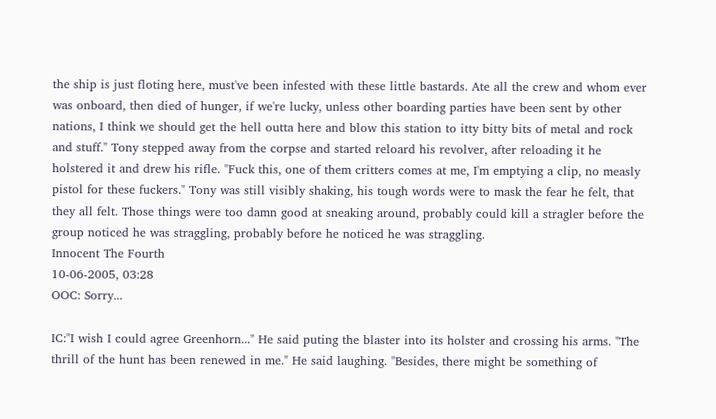the ship is just floting here, must've been infested with these little bastards. Ate all the crew and whom ever was onboard, then died of hunger, if we're lucky, unless other boarding parties have been sent by other nations, I think we should get the hell outta here and blow this station to itty bitty bits of metal and rock and stuff." Tony stepped away from the corpse and started reloard his revolver, after reloading it he holstered it and drew his rifle. "Fuck this, one of them critters comes at me, I'm emptying a clip, no measly pistol for these fuckers." Tony was still visibly shaking, his tough words were to mask the fear he felt, that they all felt. Those things were too damn good at sneaking around, probably could kill a stragler before the group noticed he was straggling, probably before he noticed he was straggling.
Innocent The Fourth
10-06-2005, 03:28
OOC: Sorry...

IC:"I wish I could agree Greenhorn..." He said puting the blaster into its holster and crossing his arms. "The thrill of the hunt has been renewed in me." He said laughing. "Besides, there might be something of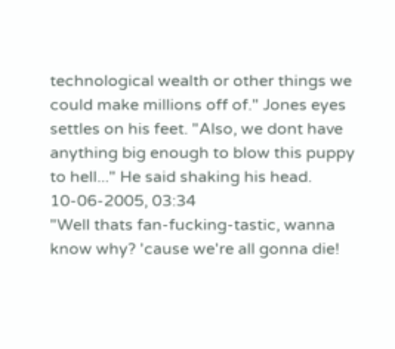technological wealth or other things we could make millions off of." Jones eyes settles on his feet. "Also, we dont have anything big enough to blow this puppy to hell..." He said shaking his head.
10-06-2005, 03:34
"Well thats fan-fucking-tastic, wanna know why? 'cause we're all gonna die!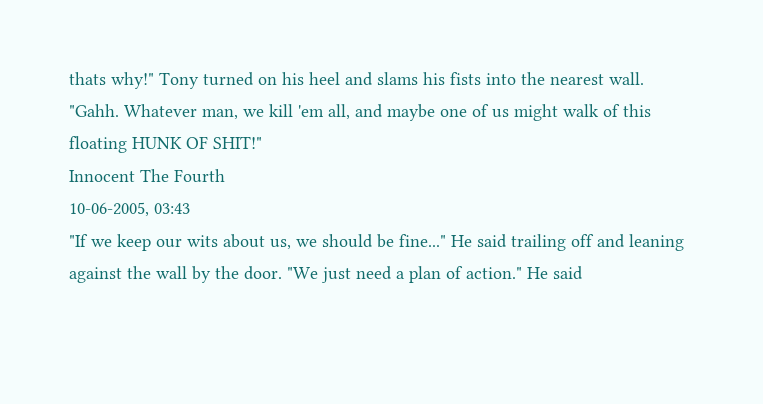thats why!" Tony turned on his heel and slams his fists into the nearest wall. "Gahh. Whatever man, we kill 'em all, and maybe one of us might walk of this floating HUNK OF SHIT!"
Innocent The Fourth
10-06-2005, 03:43
"If we keep our wits about us, we should be fine..." He said trailing off and leaning against the wall by the door. "We just need a plan of action." He said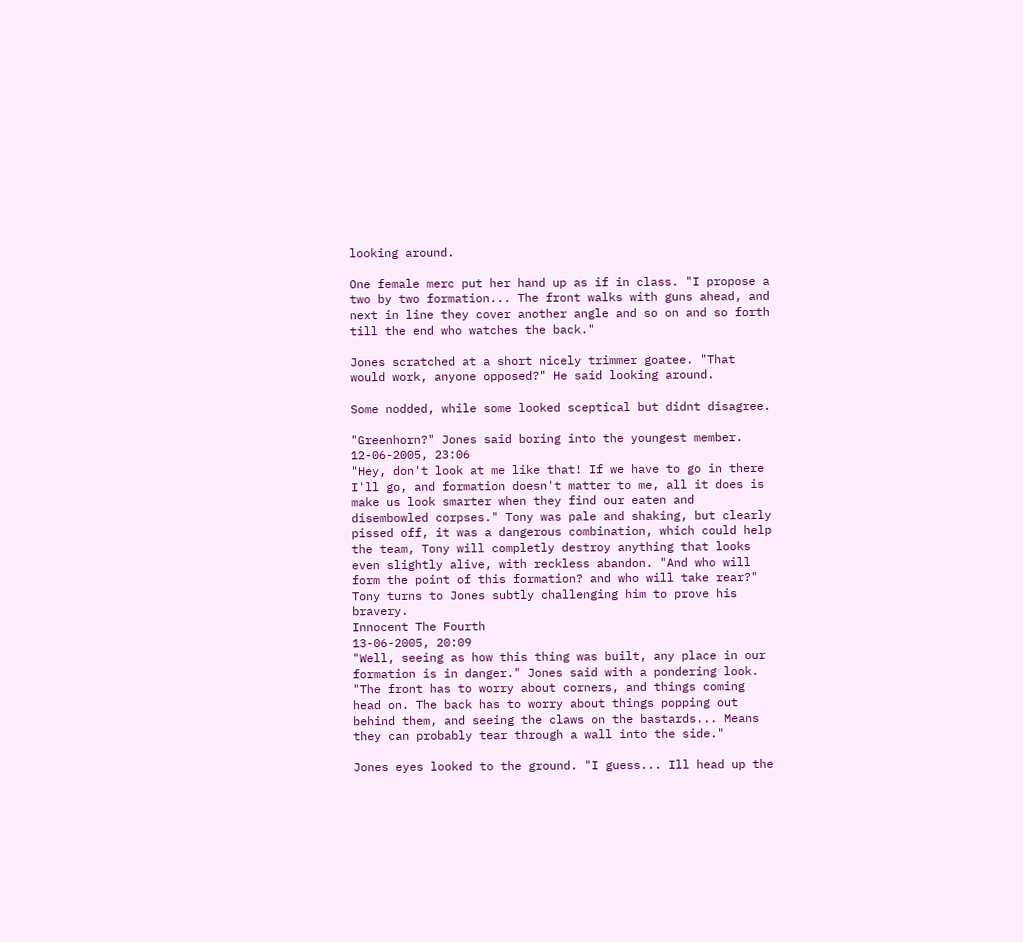looking around.

One female merc put her hand up as if in class. "I propose a two by two formation... The front walks with guns ahead, and next in line they cover another angle and so on and so forth till the end who watches the back."

Jones scratched at a short nicely trimmer goatee. "That would work, anyone opposed?" He said looking around.

Some nodded, while some looked sceptical but didnt disagree.

"Greenhorn?" Jones said boring into the youngest member.
12-06-2005, 23:06
"Hey, don't look at me like that! If we have to go in there I'll go, and formation doesn't matter to me, all it does is make us look smarter when they find our eaten and disembowled corpses." Tony was pale and shaking, but clearly pissed off, it was a dangerous combination, which could help the team, Tony will completly destroy anything that looks even slightly alive, with reckless abandon. "And who will form the point of this formation? and who will take rear?" Tony turns to Jones subtly challenging him to prove his bravery.
Innocent The Fourth
13-06-2005, 20:09
"Well, seeing as how this thing was built, any place in our formation is in danger." Jones said with a pondering look. "The front has to worry about corners, and things coming head on. The back has to worry about things popping out behind them, and seeing the claws on the bastards... Means they can probably tear through a wall into the side."

Jones eyes looked to the ground. "I guess... Ill head up the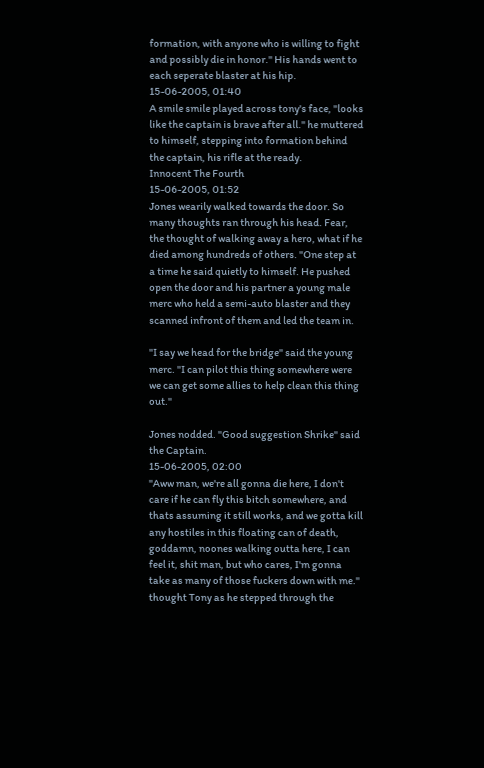formation, with anyone who is willing to fight and possibly die in honor." His hands went to each seperate blaster at his hip.
15-06-2005, 01:40
A smile smile played across tony's face, "looks like the captain is brave after all." he muttered to himself, stepping into formation behind the captain, his rifle at the ready.
Innocent The Fourth
15-06-2005, 01:52
Jones wearily walked towards the door. So many thoughts ran through his head. Fear, the thought of walking away a hero, what if he died among hundreds of others. "One step at a time he said quietly to himself. He pushed open the door and his partner a young male merc who held a semi-auto blaster and they scanned infront of them and led the team in.

"I say we head for the bridge" said the young merc. "I can pilot this thing somewhere were we can get some allies to help clean this thing out."

Jones nodded. "Good suggestion Shrike" said the Captain.
15-06-2005, 02:00
"Aww man, we're all gonna die here, I don't care if he can fly this bitch somewhere, and thats assuming it still works, and we gotta kill any hostiles in this floating can of death, goddamn, noones walking outta here, I can feel it, shit man, but who cares, I'm gonna take as many of those fuckers down with me." thought Tony as he stepped through the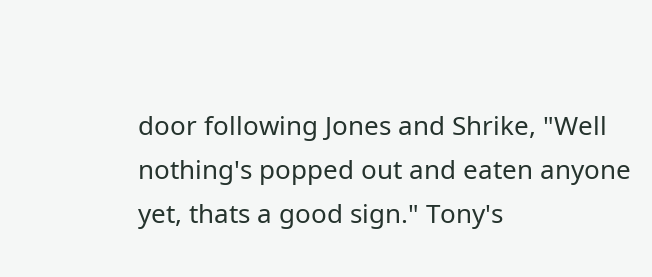door following Jones and Shrike, "Well nothing's popped out and eaten anyone yet, thats a good sign." Tony's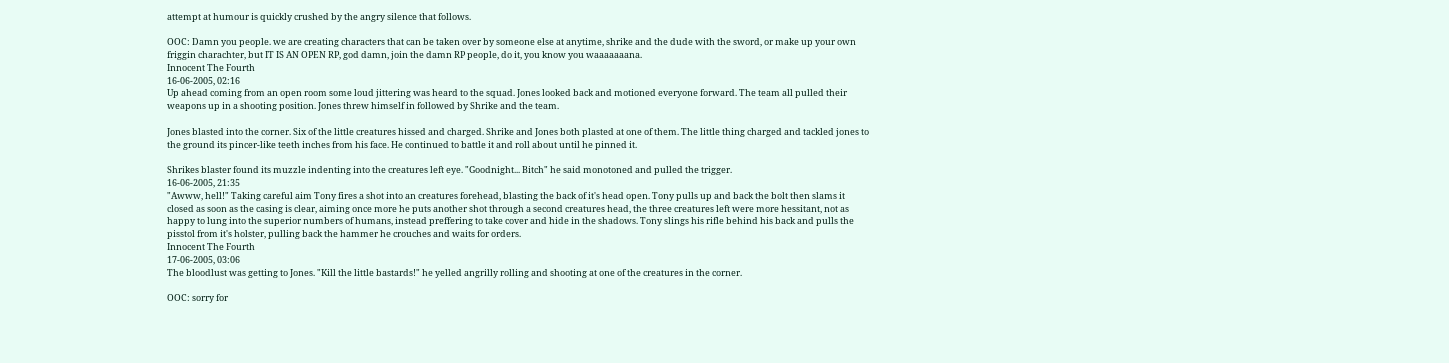attempt at humour is quickly crushed by the angry silence that follows.

OOC: Damn you people. we are creating characters that can be taken over by someone else at anytime, shrike and the dude with the sword, or make up your own friggin charachter, but IT IS AN OPEN RP, god damn, join the damn RP people, do it, you know you waaaaaaana.
Innocent The Fourth
16-06-2005, 02:16
Up ahead coming from an open room some loud jittering was heard to the squad. Jones looked back and motioned everyone forward. The team all pulled their weapons up in a shooting position. Jones threw himself in followed by Shrike and the team.

Jones blasted into the corner. Six of the little creatures hissed and charged. Shrike and Jones both plasted at one of them. The little thing charged and tackled jones to the ground its pincer-like teeth inches from his face. He continued to battle it and roll about until he pinned it.

Shrikes blaster found its muzzle indenting into the creatures left eye. "Goodnight... Bitch" he said monotoned and pulled the trigger.
16-06-2005, 21:35
"Awww, hell!" Taking careful aim Tony fires a shot into an creatures forehead, blasting the back of it's head open. Tony pulls up and back the bolt then slams it closed as soon as the casing is clear, aiming once more he puts another shot through a second creatures head, the three creatures left were more hessitant, not as happy to lung into the superior numbers of humans, instead preffering to take cover and hide in the shadows. Tony slings his rifle behind his back and pulls the pisstol from it's holster, pulling back the hammer he crouches and waits for orders.
Innocent The Fourth
17-06-2005, 03:06
The bloodlust was getting to Jones. "Kill the little bastards!" he yelled angrilly rolling and shooting at one of the creatures in the corner.

OOC: sorry for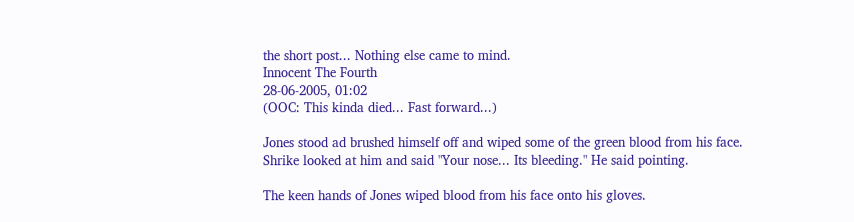the short post... Nothing else came to mind.
Innocent The Fourth
28-06-2005, 01:02
(OOC: This kinda died... Fast forward...)

Jones stood ad brushed himself off and wiped some of the green blood from his face. Shrike looked at him and said "Your nose... Its bleeding." He said pointing.

The keen hands of Jones wiped blood from his face onto his gloves.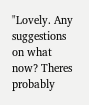"Lovely. Any suggestions on what now? Theres probably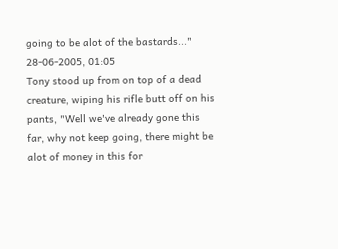going to be alot of the bastards..."
28-06-2005, 01:05
Tony stood up from on top of a dead creature, wiping his rifle butt off on his pants, "Well we've already gone this far, why not keep going, there might be alot of money in this for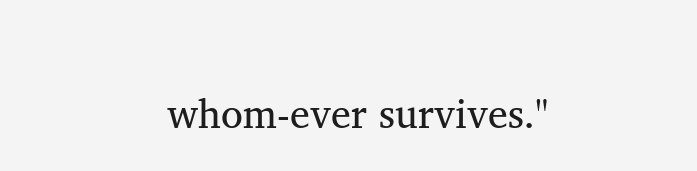whom-ever survives."